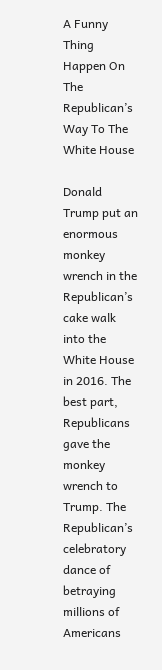A Funny Thing Happen On The Republican’s Way To The White House

Donald Trump put an enormous monkey wrench in the Republican’s cake walk into the White House in 2016. The best part, Republicans gave the monkey wrench to Trump. The Republican’s celebratory dance of betraying millions of Americans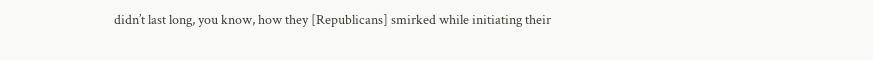didn’t last long, you know, how they [Republicans] smirked while initiating their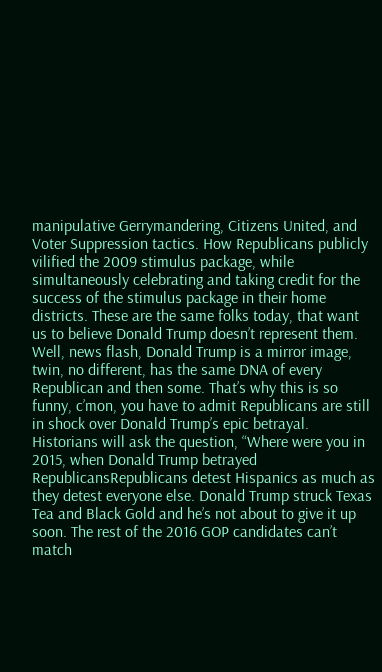manipulative Gerrymandering, Citizens United, and Voter Suppression tactics. How Republicans publicly vilified the 2009 stimulus package, while simultaneously celebrating and taking credit for the success of the stimulus package in their home districts. These are the same folks today, that want us to believe Donald Trump doesn’t represent them. Well, news flash, Donald Trump is a mirror image, twin, no different, has the same DNA of every Republican and then some. That’s why this is so funny, c’mon, you have to admit Republicans are still in shock over Donald Trump’s epic betrayal. Historians will ask the question, “Where were you in 2015, when Donald Trump betrayed RepublicansRepublicans detest Hispanics as much as they detest everyone else. Donald Trump struck Texas Tea and Black Gold and he’s not about to give it up soon. The rest of the 2016 GOP candidates can’t match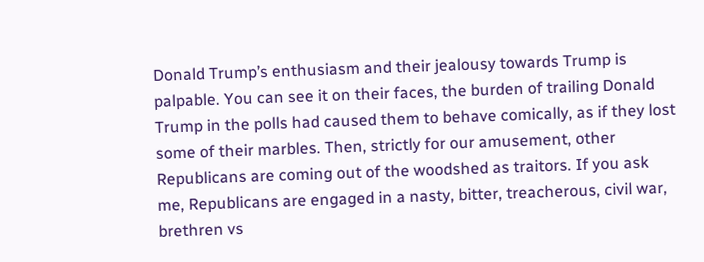Donald Trump’s enthusiasm and their jealousy towards Trump is palpable. You can see it on their faces, the burden of trailing Donald Trump in the polls had caused them to behave comically, as if they lost some of their marbles. Then, strictly for our amusement, other Republicans are coming out of the woodshed as traitors. If you ask me, Republicans are engaged in a nasty, bitter, treacherous, civil war, brethren vs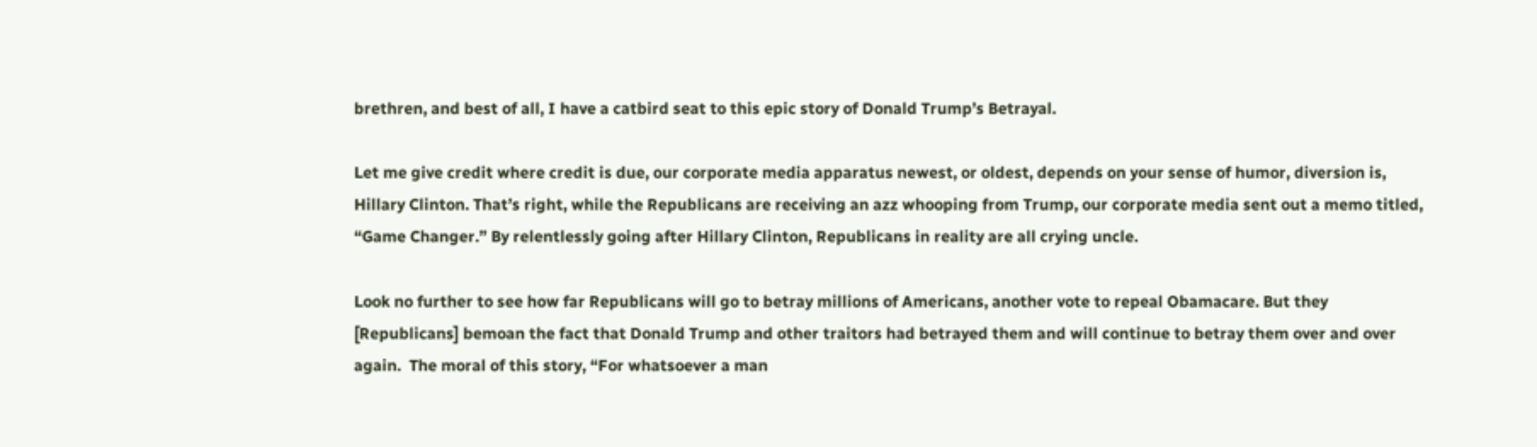brethren, and best of all, I have a catbird seat to this epic story of Donald Trump’s Betrayal.

Let me give credit where credit is due, our corporate media apparatus newest, or oldest, depends on your sense of humor, diversion is, Hillary Clinton. That’s right, while the Republicans are receiving an azz whooping from Trump, our corporate media sent out a memo titled, “Game Changer.” By relentlessly going after Hillary Clinton, Republicans in reality are all crying uncle.

Look no further to see how far Republicans will go to betray millions of Americans, another vote to repeal Obamacare. But they [Republicans] bemoan the fact that Donald Trump and other traitors had betrayed them and will continue to betray them over and over again.  The moral of this story, “For whatsoever a man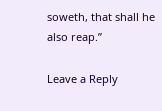soweth, that shall he also reap.”

Leave a Reply